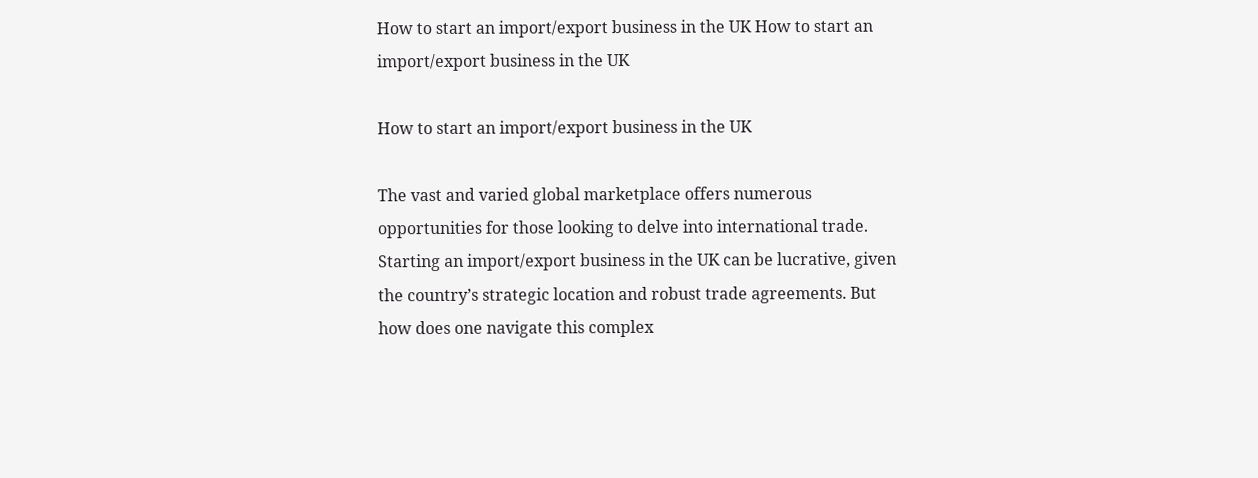How to start an import/export business in the UK How to start an import/export business in the UK

How to start an import/export business in the UK

The vast and varied global marketplace offers numerous opportunities for those looking to delve into international trade. Starting an import/export business in the UK can be lucrative, given the country’s strategic location and robust trade agreements. But how does one navigate this complex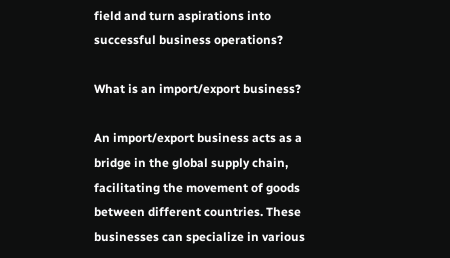field and turn aspirations into successful business operations?

What is an import/export business?

An import/export business acts as a bridge in the global supply chain, facilitating the movement of goods between different countries. These businesses can specialize in various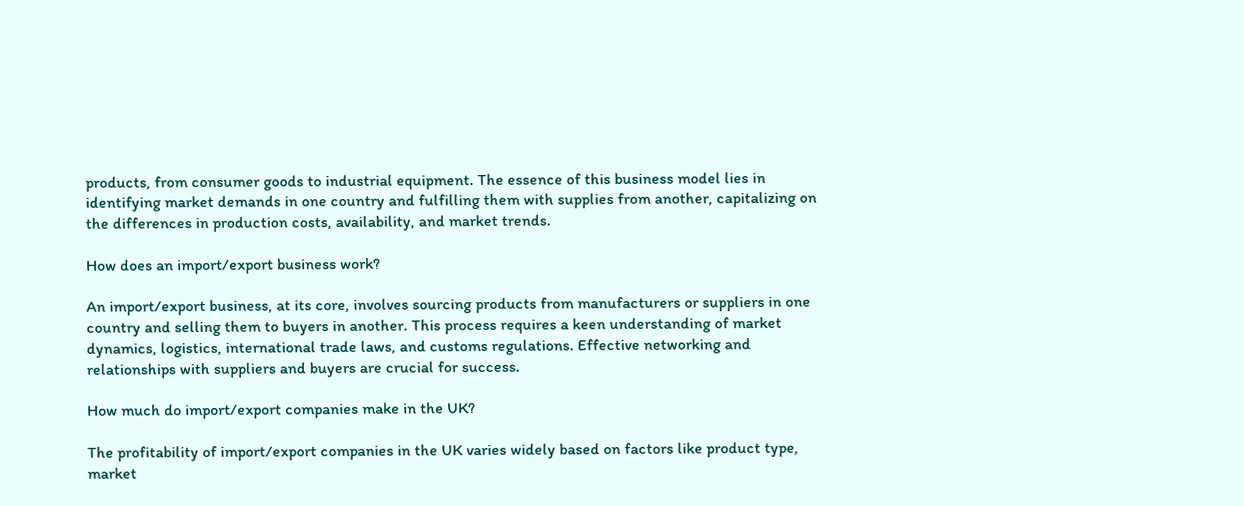products, from consumer goods to industrial equipment. The essence of this business model lies in identifying market demands in one country and fulfilling them with supplies from another, capitalizing on the differences in production costs, availability, and market trends.

How does an import/export business work?

An import/export business, at its core, involves sourcing products from manufacturers or suppliers in one country and selling them to buyers in another. This process requires a keen understanding of market dynamics, logistics, international trade laws, and customs regulations. Effective networking and relationships with suppliers and buyers are crucial for success.

How much do import/export companies make in the UK?

The profitability of import/export companies in the UK varies widely based on factors like product type, market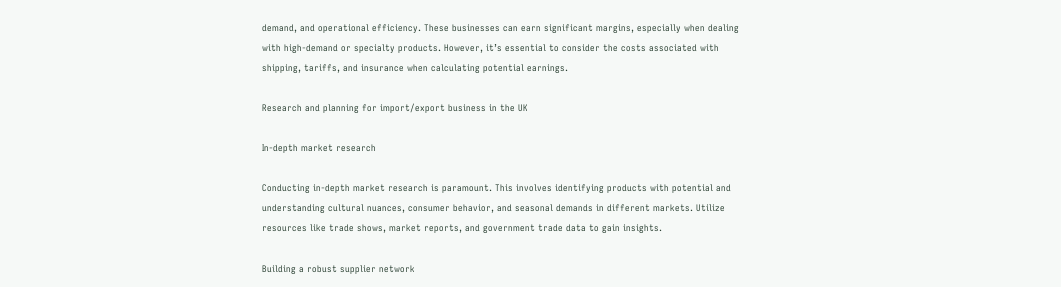demand, and operational efficiency. These businesses can earn significant margins, especially when dealing with high-demand or specialty products. However, it’s essential to consider the costs associated with shipping, tariffs, and insurance when calculating potential earnings.

Research and planning for import/export business in the UK

In-depth market research

Conducting in-depth market research is paramount. This involves identifying products with potential and understanding cultural nuances, consumer behavior, and seasonal demands in different markets. Utilize resources like trade shows, market reports, and government trade data to gain insights.

Building a robust supplier network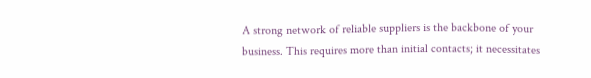A strong network of reliable suppliers is the backbone of your business. This requires more than initial contacts; it necessitates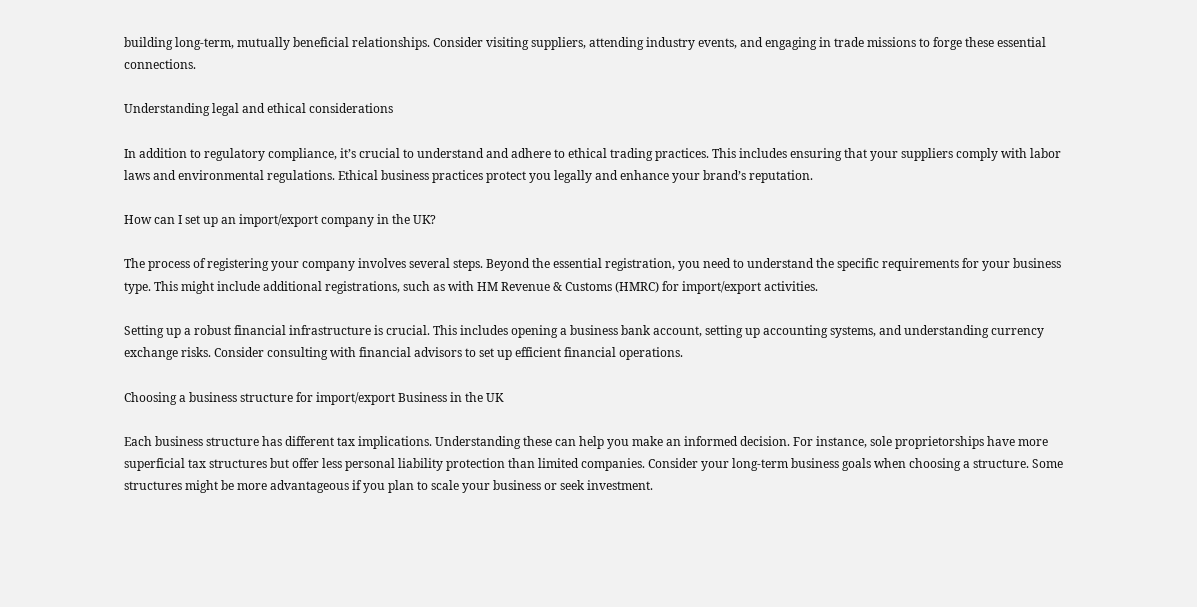building long-term, mutually beneficial relationships. Consider visiting suppliers, attending industry events, and engaging in trade missions to forge these essential connections.

Understanding legal and ethical considerations

In addition to regulatory compliance, it’s crucial to understand and adhere to ethical trading practices. This includes ensuring that your suppliers comply with labor laws and environmental regulations. Ethical business practices protect you legally and enhance your brand’s reputation.

How can I set up an import/export company in the UK?

The process of registering your company involves several steps. Beyond the essential registration, you need to understand the specific requirements for your business type. This might include additional registrations, such as with HM Revenue & Customs (HMRC) for import/export activities.

Setting up a robust financial infrastructure is crucial. This includes opening a business bank account, setting up accounting systems, and understanding currency exchange risks. Consider consulting with financial advisors to set up efficient financial operations.

Choosing a business structure for import/export Business in the UK

Each business structure has different tax implications. Understanding these can help you make an informed decision. For instance, sole proprietorships have more superficial tax structures but offer less personal liability protection than limited companies. Consider your long-term business goals when choosing a structure. Some structures might be more advantageous if you plan to scale your business or seek investment.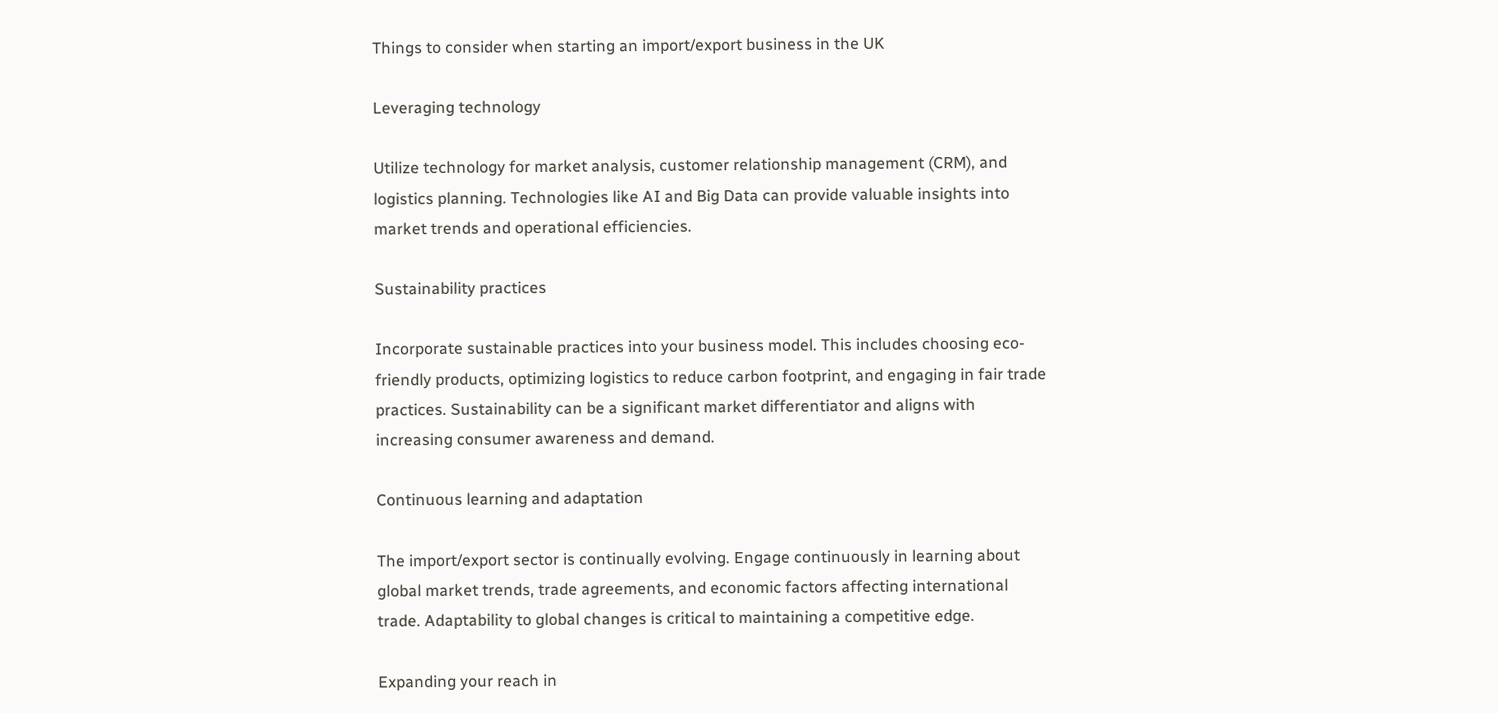Things to consider when starting an import/export business in the UK

Leveraging technology

Utilize technology for market analysis, customer relationship management (CRM), and logistics planning. Technologies like AI and Big Data can provide valuable insights into market trends and operational efficiencies.

Sustainability practices

Incorporate sustainable practices into your business model. This includes choosing eco-friendly products, optimizing logistics to reduce carbon footprint, and engaging in fair trade practices. Sustainability can be a significant market differentiator and aligns with increasing consumer awareness and demand.

Continuous learning and adaptation

The import/export sector is continually evolving. Engage continuously in learning about global market trends, trade agreements, and economic factors affecting international trade. Adaptability to global changes is critical to maintaining a competitive edge.

Expanding your reach in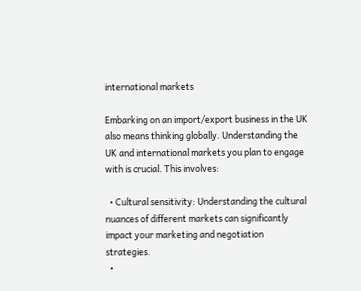international markets

Embarking on an import/export business in the UK also means thinking globally. Understanding the UK and international markets you plan to engage with is crucial. This involves:

  • Cultural sensitivity: Understanding the cultural nuances of different markets can significantly impact your marketing and negotiation strategies.
  •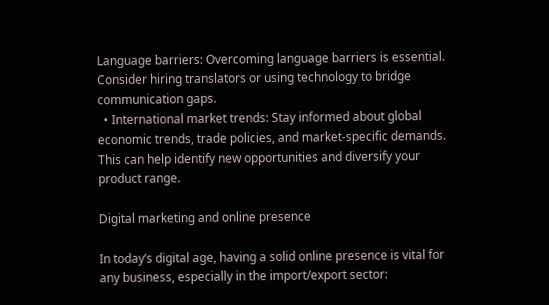Language barriers: Overcoming language barriers is essential. Consider hiring translators or using technology to bridge communication gaps.
  • International market trends: Stay informed about global economic trends, trade policies, and market-specific demands. This can help identify new opportunities and diversify your product range.

Digital marketing and online presence

In today’s digital age, having a solid online presence is vital for any business, especially in the import/export sector: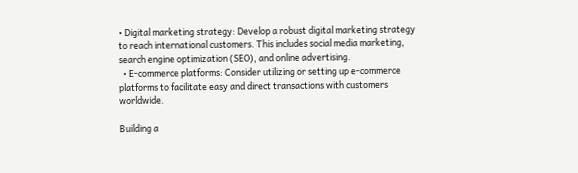• Digital marketing strategy: Develop a robust digital marketing strategy to reach international customers. This includes social media marketing, search engine optimization (SEO), and online advertising.
  • E-commerce platforms: Consider utilizing or setting up e-commerce platforms to facilitate easy and direct transactions with customers worldwide.

Building a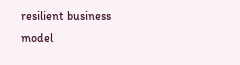resilient business model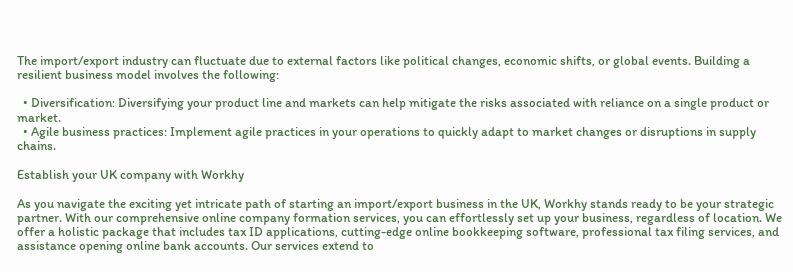The import/export industry can fluctuate due to external factors like political changes, economic shifts, or global events. Building a resilient business model involves the following:

  • Diversification: Diversifying your product line and markets can help mitigate the risks associated with reliance on a single product or market.
  • Agile business practices: Implement agile practices in your operations to quickly adapt to market changes or disruptions in supply chains.

Establish your UK company with Workhy

As you navigate the exciting yet intricate path of starting an import/export business in the UK, Workhy stands ready to be your strategic partner. With our comprehensive online company formation services, you can effortlessly set up your business, regardless of location. We offer a holistic package that includes tax ID applications, cutting-edge online bookkeeping software, professional tax filing services, and assistance opening online bank accounts. Our services extend to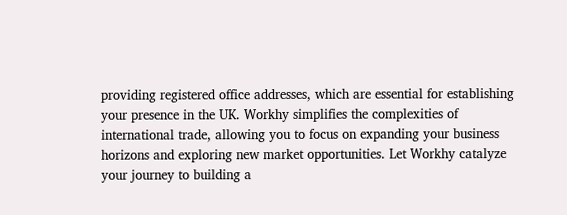providing registered office addresses, which are essential for establishing your presence in the UK. Workhy simplifies the complexities of international trade, allowing you to focus on expanding your business horizons and exploring new market opportunities. Let Workhy catalyze your journey to building a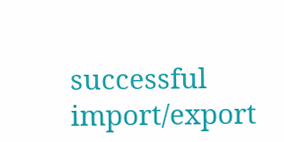successful import/export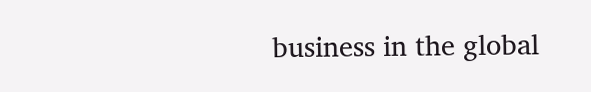business in the global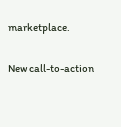marketplace.

New call-to-action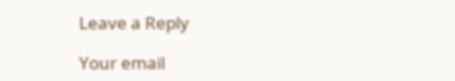Leave a Reply

Your email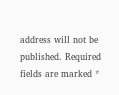address will not be published. Required fields are marked *